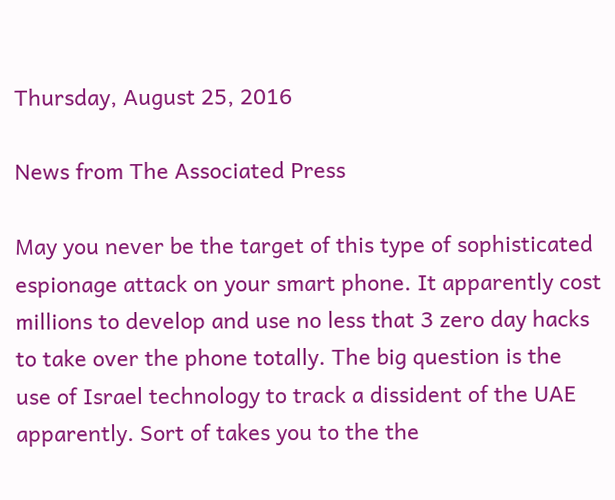Thursday, August 25, 2016

News from The Associated Press

May you never be the target of this type of sophisticated espionage attack on your smart phone. It apparently cost millions to develop and use no less that 3 zero day hacks to take over the phone totally. The big question is the use of Israel technology to track a dissident of the UAE apparently. Sort of takes you to the the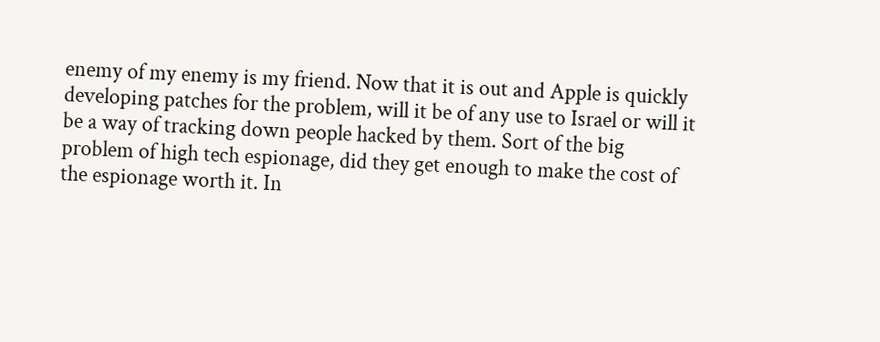enemy of my enemy is my friend. Now that it is out and Apple is quickly developing patches for the problem, will it be of any use to Israel or will it be a way of tracking down people hacked by them. Sort of the big problem of high tech espionage, did they get enough to make the cost of the espionage worth it. In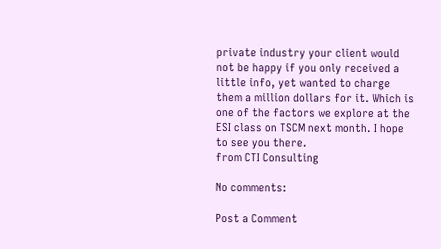private industry your client would not be happy if you only received a little info, yet wanted to charge them a million dollars for it. Which is one of the factors we explore at the ESI class on TSCM next month. I hope to see you there.
from CTI Consulting

No comments:

Post a Comment